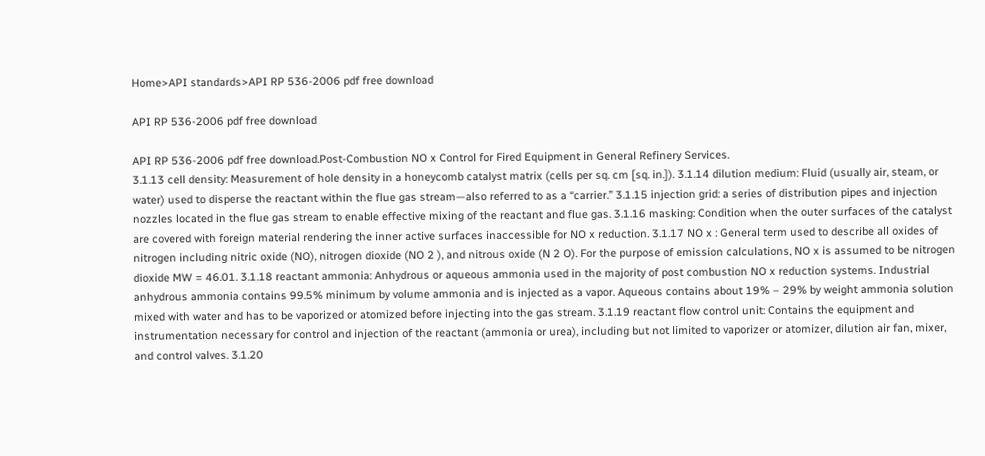Home>API standards>API RP 536-2006 pdf free download

API RP 536-2006 pdf free download

API RP 536-2006 pdf free download.Post-Combustion NO x Control for Fired Equipment in General Refinery Services.
3.1.13 cell density: Measurement of hole density in a honeycomb catalyst matrix (cells per sq. cm [sq. in.]). 3.1.14 dilution medium: Fluid (usually air, steam, or water) used to disperse the reactant within the flue gas stream—also referred to as a “carrier.” 3.1.15 injection grid: a series of distribution pipes and injection nozzles located in the flue gas stream to enable effective mixing of the reactant and flue gas. 3.1.16 masking: Condition when the outer surfaces of the catalyst are covered with foreign material rendering the inner active surfaces inaccessible for NO x reduction. 3.1.17 NO x : General term used to describe all oxides of nitrogen including nitric oxide (NO), nitrogen dioxide (NO 2 ), and nitrous oxide (N 2 O). For the purpose of emission calculations, NO x is assumed to be nitrogen dioxide MW = 46.01. 3.1.18 reactant ammonia: Anhydrous or aqueous ammonia used in the majority of post combustion NO x reduction systems. Industrial anhydrous ammonia contains 99.5% minimum by volume ammonia and is injected as a vapor. Aqueous contains about 19% – 29% by weight ammonia solution mixed with water and has to be vaporized or atomized before injecting into the gas stream. 3.1.19 reactant flow control unit: Contains the equipment and instrumentation necessary for control and injection of the reactant (ammonia or urea), including but not limited to vaporizer or atomizer, dilution air fan, mixer, and control valves. 3.1.20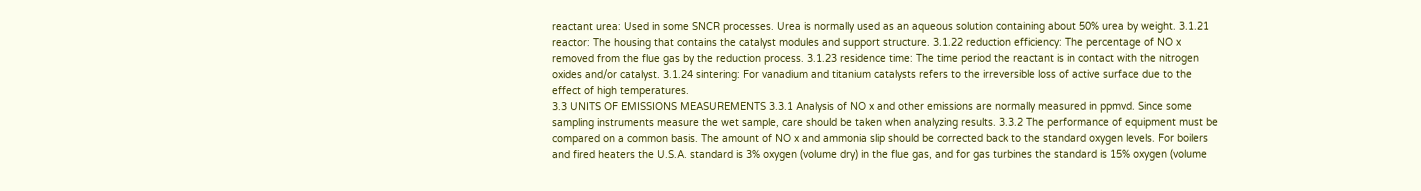reactant urea: Used in some SNCR processes. Urea is normally used as an aqueous solution containing about 50% urea by weight. 3.1.21 reactor: The housing that contains the catalyst modules and support structure. 3.1.22 reduction efficiency: The percentage of NO x removed from the flue gas by the reduction process. 3.1.23 residence time: The time period the reactant is in contact with the nitrogen oxides and/or catalyst. 3.1.24 sintering: For vanadium and titanium catalysts refers to the irreversible loss of active surface due to the effect of high temperatures.
3.3 UNITS OF EMISSIONS MEASUREMENTS 3.3.1 Analysis of NO x and other emissions are normally measured in ppmvd. Since some sampling instruments measure the wet sample, care should be taken when analyzing results. 3.3.2 The performance of equipment must be compared on a common basis. The amount of NO x and ammonia slip should be corrected back to the standard oxygen levels. For boilers and fired heaters the U.S.A. standard is 3% oxygen (volume dry) in the flue gas, and for gas turbines the standard is 15% oxygen (volume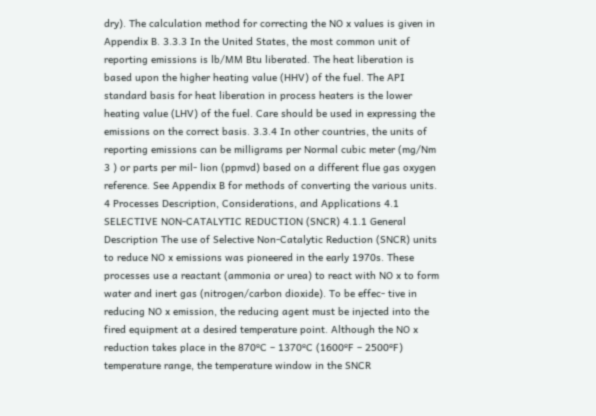dry). The calculation method for correcting the NO x values is given in Appendix B. 3.3.3 In the United States, the most common unit of reporting emissions is lb/MM Btu liberated. The heat liberation is based upon the higher heating value (HHV) of the fuel. The API standard basis for heat liberation in process heaters is the lower heating value (LHV) of the fuel. Care should be used in expressing the emissions on the correct basis. 3.3.4 In other countries, the units of reporting emissions can be milligrams per Normal cubic meter (mg/Nm 3 ) or parts per mil- lion (ppmvd) based on a different flue gas oxygen reference. See Appendix B for methods of converting the various units. 4 Processes Description, Considerations, and Applications 4.1 SELECTIVE NON-CATALYTIC REDUCTION (SNCR) 4.1.1 General Description The use of Selective Non-Catalytic Reduction (SNCR) units to reduce NO x emissions was pioneered in the early 1970s. These processes use a reactant (ammonia or urea) to react with NO x to form water and inert gas (nitrogen/carbon dioxide). To be effec- tive in reducing NO x emission, the reducing agent must be injected into the fired equipment at a desired temperature point. Although the NO x reduction takes place in the 870ºC – 1370ºC (1600ºF – 2500ºF) temperature range, the temperature window in the SNCR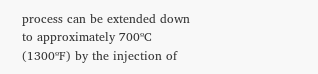process can be extended down to approximately 700ºC (1300ºF) by the injection of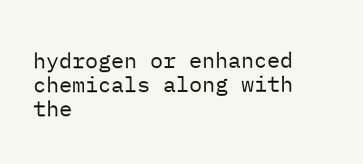hydrogen or enhanced chemicals along with the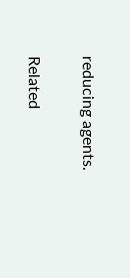reducing agents.

Related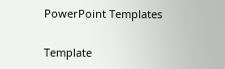PowerPoint Templates

Template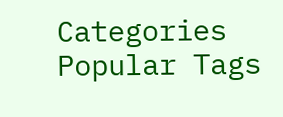Categories
Popular Tags